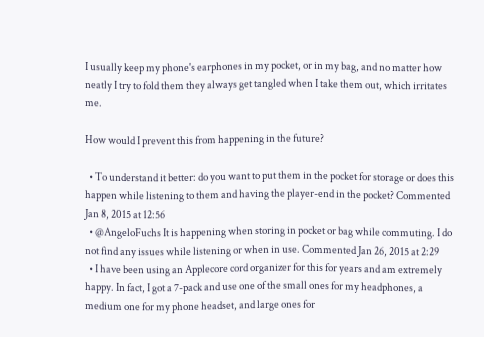I usually keep my phone's earphones in my pocket, or in my bag, and no matter how neatly I try to fold them they always get tangled when I take them out, which irritates me.

How would I prevent this from happening in the future?

  • To understand it better: do you want to put them in the pocket for storage or does this happen while listening to them and having the player-end in the pocket? Commented Jan 8, 2015 at 12:56
  • @AngeloFuchs It is happening when storing in pocket or bag while commuting. I do not find any issues while listening or when in use. Commented Jan 26, 2015 at 2:29
  • I have been using an Applecore cord organizer for this for years and am extremely happy. In fact, I got a 7-pack and use one of the small ones for my headphones, a medium one for my phone headset, and large ones for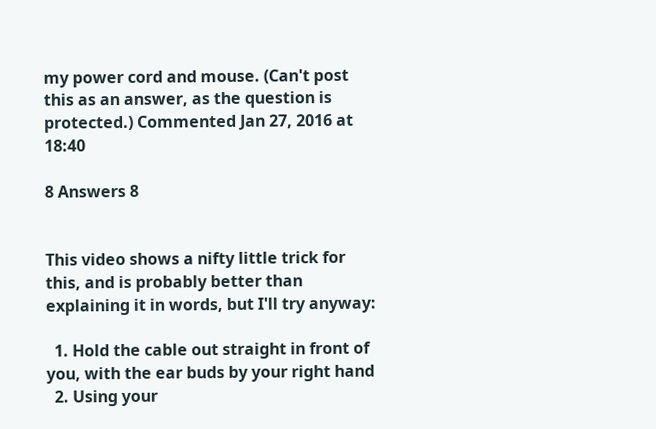my power cord and mouse. (Can't post this as an answer, as the question is protected.) Commented Jan 27, 2016 at 18:40

8 Answers 8


This video shows a nifty little trick for this, and is probably better than explaining it in words, but I'll try anyway:

  1. Hold the cable out straight in front of you, with the ear buds by your right hand
  2. Using your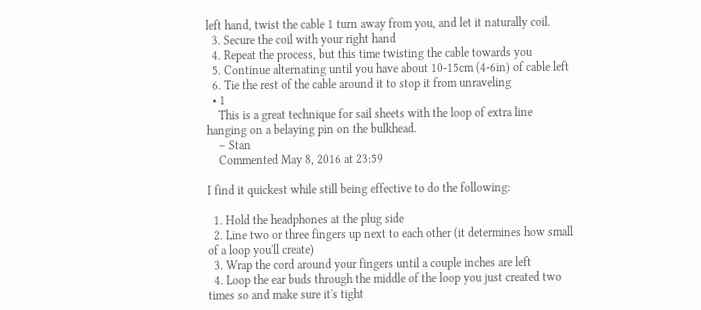left hand, twist the cable 1 turn away from you, and let it naturally coil.
  3. Secure the coil with your right hand
  4. Repeat the process, but this time twisting the cable towards you
  5. Continue alternating until you have about 10-15cm (4-6in) of cable left
  6. Tie the rest of the cable around it to stop it from unraveling
  • 1
    This is a great technique for sail sheets with the loop of extra line hanging on a belaying pin on the bulkhead.
    – Stan
    Commented May 8, 2016 at 23:59

I find it quickest while still being effective to do the following:

  1. Hold the headphones at the plug side
  2. Line two or three fingers up next to each other (it determines how small of a loop you'll create)
  3. Wrap the cord around your fingers until a couple inches are left
  4. Loop the ear buds through the middle of the loop you just created two times so and make sure it's tight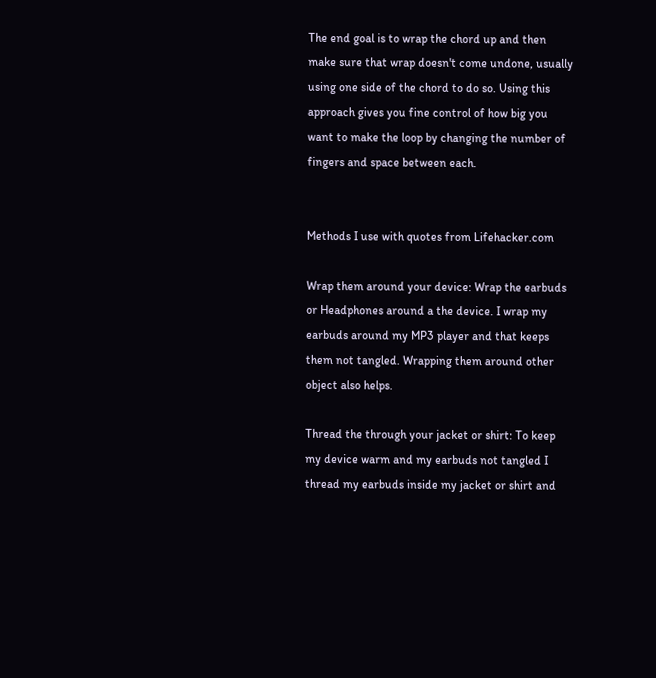The end goal is to wrap the chord up and then make sure that wrap doesn't come undone, usually using one side of the chord to do so. Using this approach gives you fine control of how big you want to make the loop by changing the number of fingers and space between each.


Methods I use with quotes from Lifehacker.com

Wrap them around your device: Wrap the earbuds or Headphones around a the device. I wrap my earbuds around my MP3 player and that keeps them not tangled. Wrapping them around other object also helps.

Thread the through your jacket or shirt: To keep my device warm and my earbuds not tangled I thread my earbuds inside my jacket or shirt and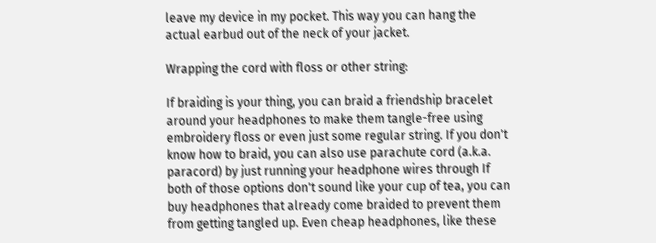leave my device in my pocket. This way you can hang the actual earbud out of the neck of your jacket.

Wrapping the cord with floss or other string:

If braiding is your thing, you can braid a friendship bracelet around your headphones to make them tangle-free using embroidery floss or even just some regular string. If you don't know how to braid, you can also use parachute cord (a.k.a. paracord) by just running your headphone wires through If both of those options don't sound like your cup of tea, you can buy headphones that already come braided to prevent them from getting tangled up. Even cheap headphones, like these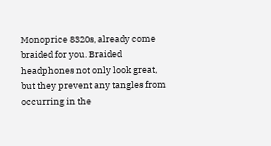Monoprice 8320s, already come braided for you. Braided headphones not only look great, but they prevent any tangles from occurring in the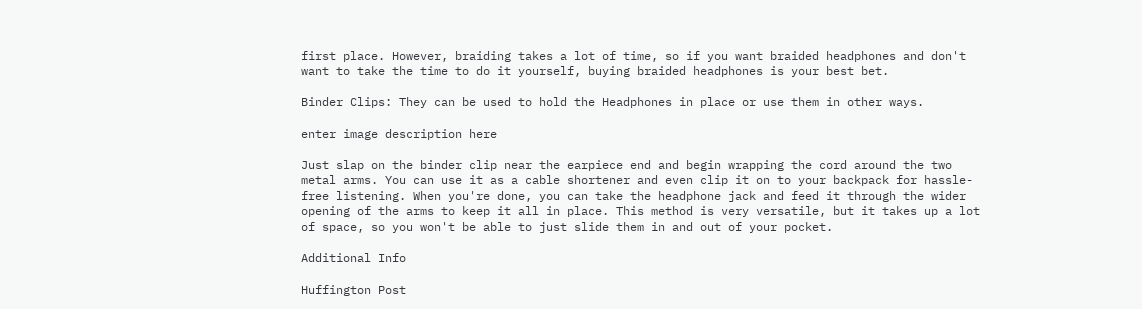first place. However, braiding takes a lot of time, so if you want braided headphones and don't want to take the time to do it yourself, buying braided headphones is your best bet.

Binder Clips: They can be used to hold the Headphones in place or use them in other ways.

enter image description here

Just slap on the binder clip near the earpiece end and begin wrapping the cord around the two metal arms. You can use it as a cable shortener and even clip it on to your backpack for hassle-free listening. When you're done, you can take the headphone jack and feed it through the wider opening of the arms to keep it all in place. This method is very versatile, but it takes up a lot of space, so you won't be able to just slide them in and out of your pocket.

Additional Info

Huffington Post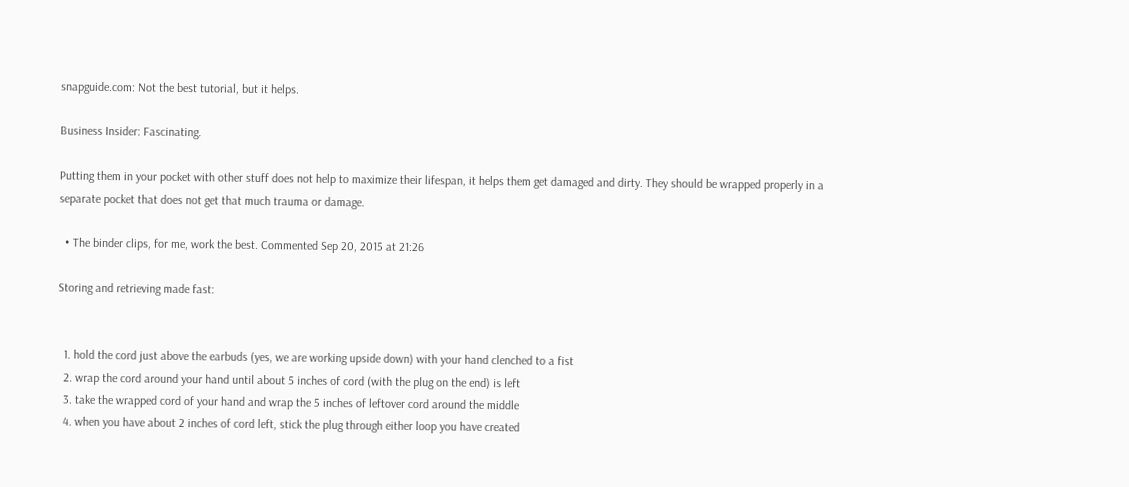snapguide.com: Not the best tutorial, but it helps.

Business Insider: Fascinating.

Putting them in your pocket with other stuff does not help to maximize their lifespan, it helps them get damaged and dirty. They should be wrapped properly in a separate pocket that does not get that much trauma or damage.

  • The binder clips, for me, work the best. Commented Sep 20, 2015 at 21:26

Storing and retrieving made fast:


  1. hold the cord just above the earbuds (yes, we are working upside down) with your hand clenched to a fist
  2. wrap the cord around your hand until about 5 inches of cord (with the plug on the end) is left
  3. take the wrapped cord of your hand and wrap the 5 inches of leftover cord around the middle
  4. when you have about 2 inches of cord left, stick the plug through either loop you have created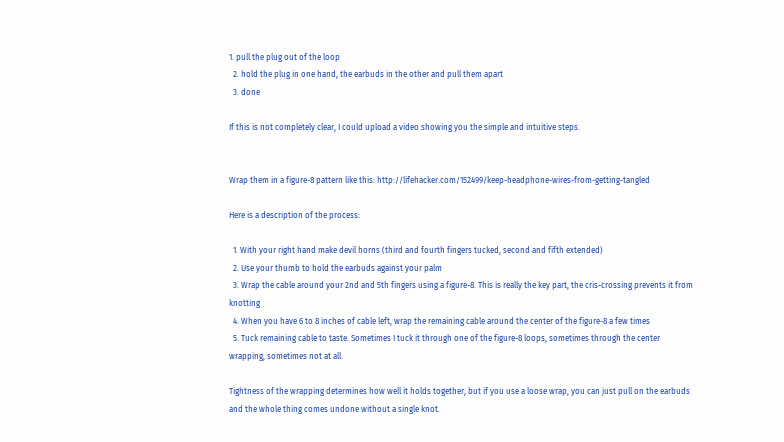1. pull the plug out of the loop
  2. hold the plug in one hand, the earbuds in the other and pull them apart
  3. done

If this is not completely clear, I could upload a video showing you the simple and intuitive steps.


Wrap them in a figure-8 pattern like this: http://lifehacker.com/152499/keep-headphone-wires-from-getting-tangled

Here is a description of the process:

  1. With your right hand make devil horns (third and fourth fingers tucked, second and fifth extended)
  2. Use your thumb to hold the earbuds against your palm
  3. Wrap the cable around your 2nd and 5th fingers using a figure-8. This is really the key part, the cris-crossing prevents it from knotting
  4. When you have 6 to 8 inches of cable left, wrap the remaining cable around the center of the figure-8 a few times
  5. Tuck remaining cable to taste. Sometimes I tuck it through one of the figure-8 loops, sometimes through the center wrapping, sometimes not at all.

Tightness of the wrapping determines how well it holds together, but if you use a loose wrap, you can just pull on the earbuds and the whole thing comes undone without a single knot.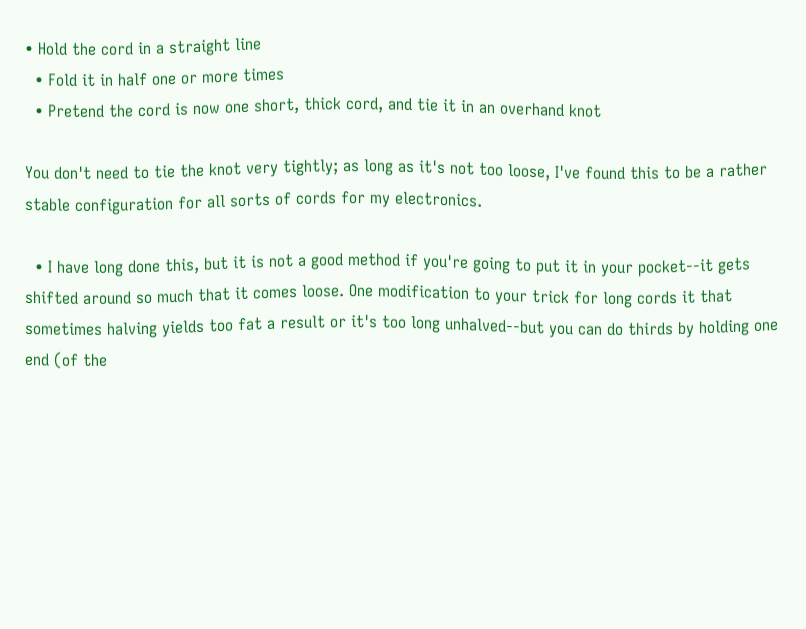• Hold the cord in a straight line
  • Fold it in half one or more times
  • Pretend the cord is now one short, thick cord, and tie it in an overhand knot

You don't need to tie the knot very tightly; as long as it's not too loose, I've found this to be a rather stable configuration for all sorts of cords for my electronics.

  • I have long done this, but it is not a good method if you're going to put it in your pocket--it gets shifted around so much that it comes loose. One modification to your trick for long cords it that sometimes halving yields too fat a result or it's too long unhalved--but you can do thirds by holding one end (of the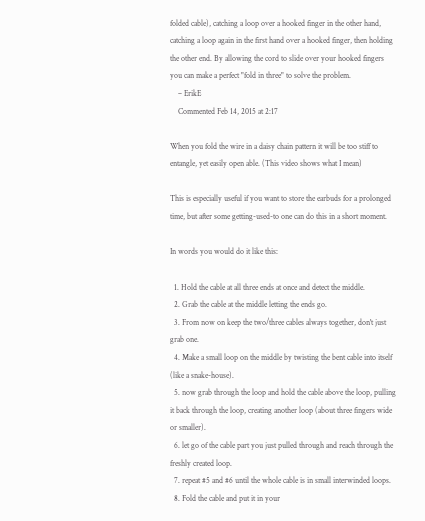folded cable), catching a loop over a hooked finger in the other hand, catching a loop again in the first hand over a hooked finger, then holding the other end. By allowing the cord to slide over your hooked fingers you can make a perfect "fold in three" to solve the problem.
    – ErikE
    Commented Feb 14, 2015 at 2:17

When you fold the wire in a daisy chain pattern it will be too stiff to entangle, yet easily open able. (This video shows what I mean)

This is especially useful if you want to store the earbuds for a prolonged time, but after some getting-used-to one can do this in a short moment.

In words you would do it like this:

  1. Hold the cable at all three ends at once and detect the middle.
  2. Grab the cable at the middle letting the ends go.
  3. From now on keep the two/three cables always together, don't just grab one.
  4. Make a small loop on the middle by twisting the bent cable into itself (like a snake-house).
  5. now grab through the loop and hold the cable above the loop, pulling it back through the loop, creating another loop (about three fingers wide or smaller).
  6. let go of the cable part you just pulled through and reach through the freshly created loop.
  7. repeat #5 and #6 until the whole cable is in small interwinded loops.
  8. Fold the cable and put it in your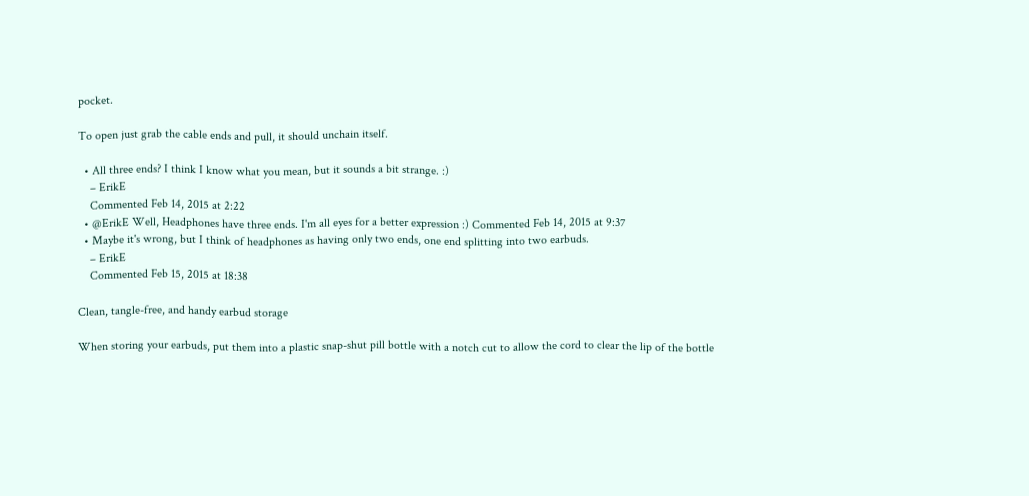pocket.

To open just grab the cable ends and pull, it should unchain itself.

  • All three ends? I think I know what you mean, but it sounds a bit strange. :)
    – ErikE
    Commented Feb 14, 2015 at 2:22
  • @ErikE Well, Headphones have three ends. I'm all eyes for a better expression :) Commented Feb 14, 2015 at 9:37
  • Maybe it's wrong, but I think of headphones as having only two ends, one end splitting into two earbuds.
    – ErikE
    Commented Feb 15, 2015 at 18:38

Clean, tangle-free, and handy earbud storage

When storing your earbuds, put them into a plastic snap-shut pill bottle with a notch cut to allow the cord to clear the lip of the bottle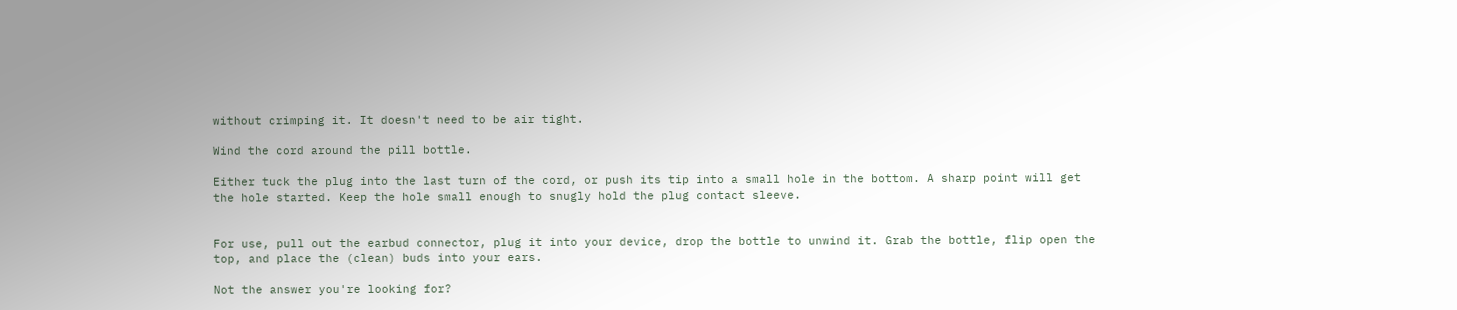without crimping it. It doesn't need to be air tight.

Wind the cord around the pill bottle.

Either tuck the plug into the last turn of the cord, or push its tip into a small hole in the bottom. A sharp point will get the hole started. Keep the hole small enough to snugly hold the plug contact sleeve.


For use, pull out the earbud connector, plug it into your device, drop the bottle to unwind it. Grab the bottle, flip open the top, and place the (clean) buds into your ears.

Not the answer you're looking for?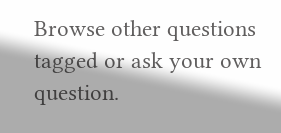Browse other questions tagged or ask your own question.